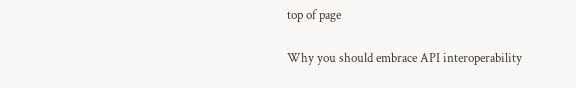top of page

Why you should embrace API interoperability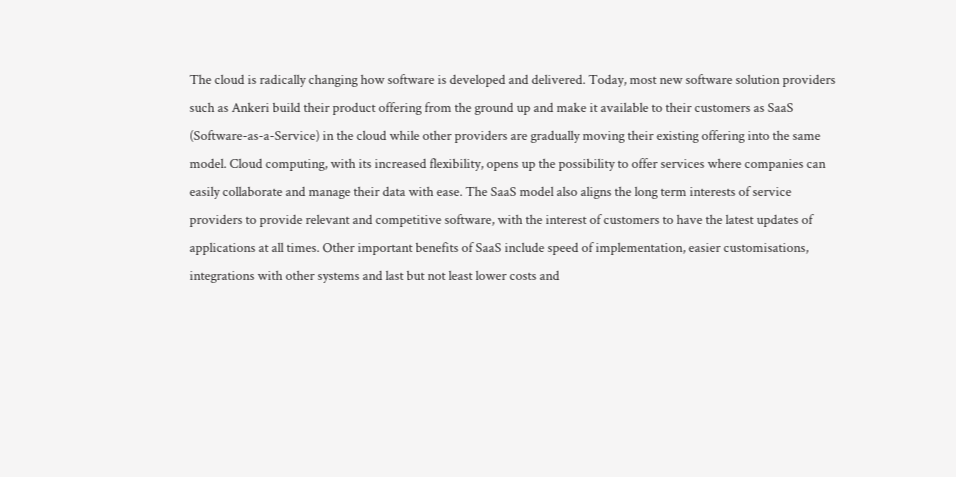The cloud is radically changing how software is developed and delivered. Today, most new software solution providers such as Ankeri build their product offering from the ground up and make it available to their customers as SaaS (Software-as-a-Service) in the cloud while other providers are gradually moving their existing offering into the same model. Cloud computing, with its increased flexibility, opens up the possibility to offer services where companies can easily collaborate and manage their data with ease. The SaaS model also aligns the long term interests of service providers to provide relevant and competitive software, with the interest of customers to have the latest updates of applications at all times. Other important benefits of SaaS include speed of implementation, easier customisations, integrations with other systems and last but not least lower costs and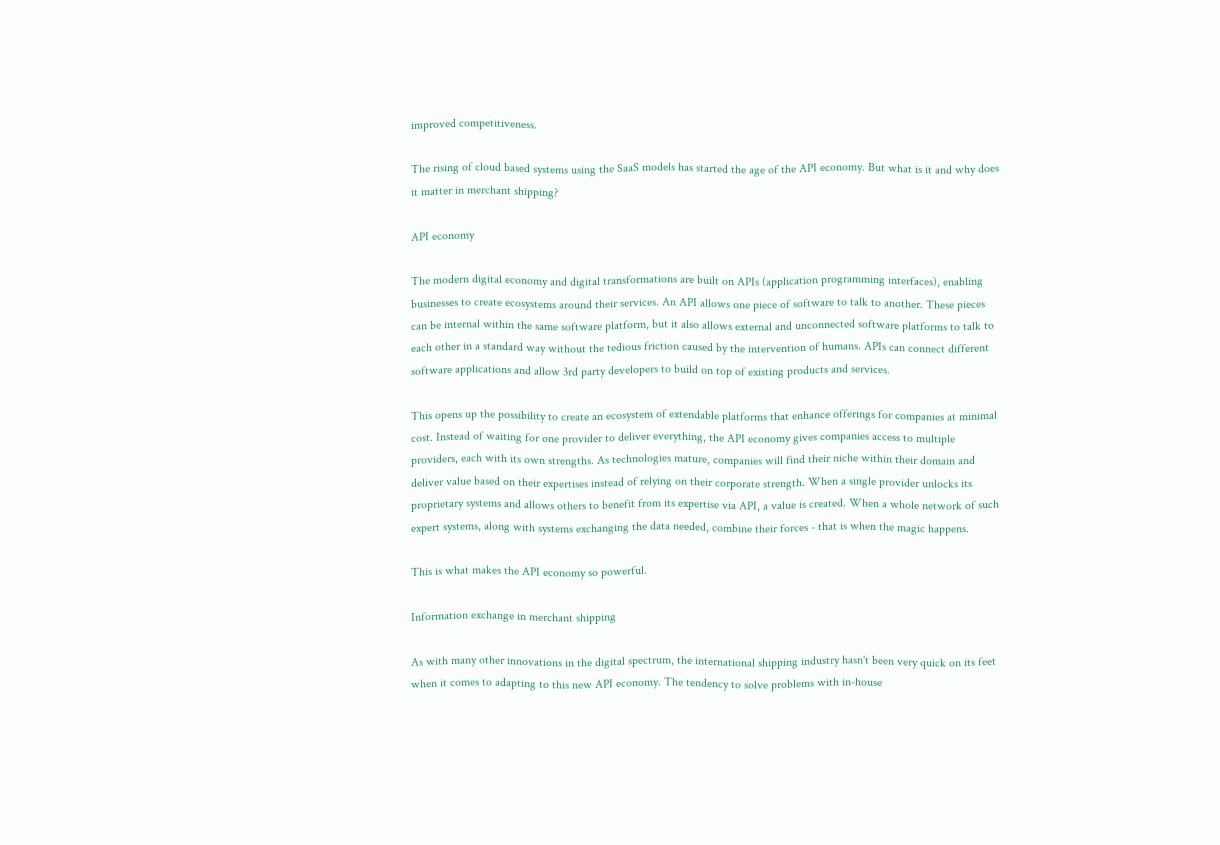improved competitiveness.

The rising of cloud based systems using the SaaS models has started the age of the API economy. But what is it and why does it matter in merchant shipping?

API economy

The modern digital economy and digital transformations are built on APIs (application programming interfaces), enabling businesses to create ecosystems around their services. An API allows one piece of software to talk to another. These pieces can be internal within the same software platform, but it also allows external and unconnected software platforms to talk to each other in a standard way without the tedious friction caused by the intervention of humans. APIs can connect different software applications and allow 3rd party developers to build on top of existing products and services.

This opens up the possibility to create an ecosystem of extendable platforms that enhance offerings for companies at minimal cost. Instead of waiting for one provider to deliver everything, the API economy gives companies access to multiple providers, each with its own strengths. As technologies mature, companies will find their niche within their domain and deliver value based on their expertises instead of relying on their corporate strength. When a single provider unlocks its proprietary systems and allows others to benefit from its expertise via API, a value is created. When a whole network of such expert systems, along with systems exchanging the data needed, combine their forces - that is when the magic happens.

This is what makes the API economy so powerful.

Information exchange in merchant shipping

As with many other innovations in the digital spectrum, the international shipping industry hasn't been very quick on its feet when it comes to adapting to this new API economy. The tendency to solve problems with in-house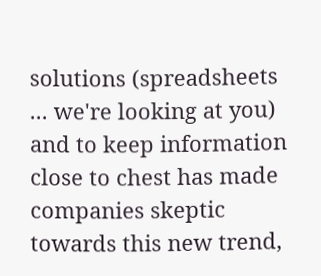solutions (spreadsheets ... we're looking at you) and to keep information close to chest has made companies skeptic towards this new trend,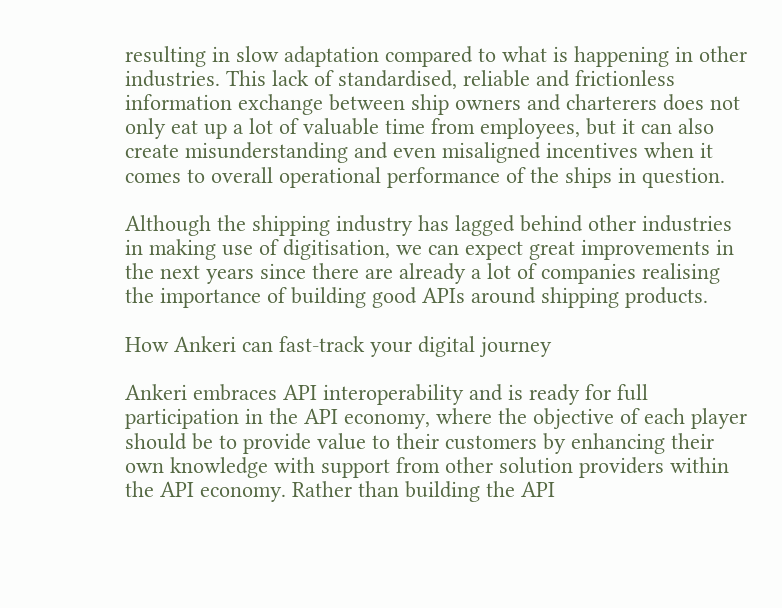resulting in slow adaptation compared to what is happening in other industries. This lack of standardised, reliable and frictionless information exchange between ship owners and charterers does not only eat up a lot of valuable time from employees, but it can also create misunderstanding and even misaligned incentives when it comes to overall operational performance of the ships in question.

Although the shipping industry has lagged behind other industries in making use of digitisation, we can expect great improvements in the next years since there are already a lot of companies realising the importance of building good APIs around shipping products.

How Ankeri can fast-track your digital journey

Ankeri embraces API interoperability and is ready for full participation in the API economy, where the objective of each player should be to provide value to their customers by enhancing their own knowledge with support from other solution providers within the API economy. Rather than building the API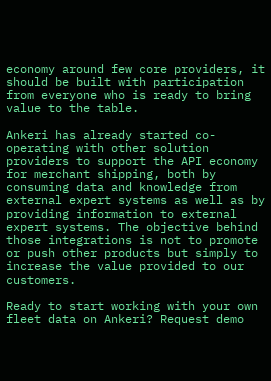economy around few core providers, it should be built with participation from everyone who is ready to bring value to the table.

Ankeri has already started co-operating with other solution providers to support the API economy for merchant shipping, both by consuming data and knowledge from external expert systems as well as by providing information to external expert systems. The objective behind those integrations is not to promote or push other products but simply to increase the value provided to our customers.

Ready to start working with your own fleet data on Ankeri? Request demo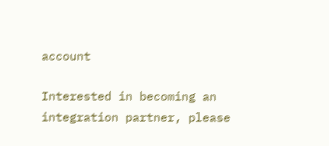account

Interested in becoming an integration partner, please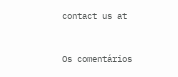contact us at


Os comentários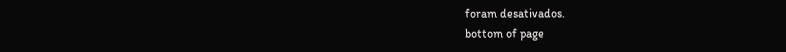foram desativados.
bottom of page